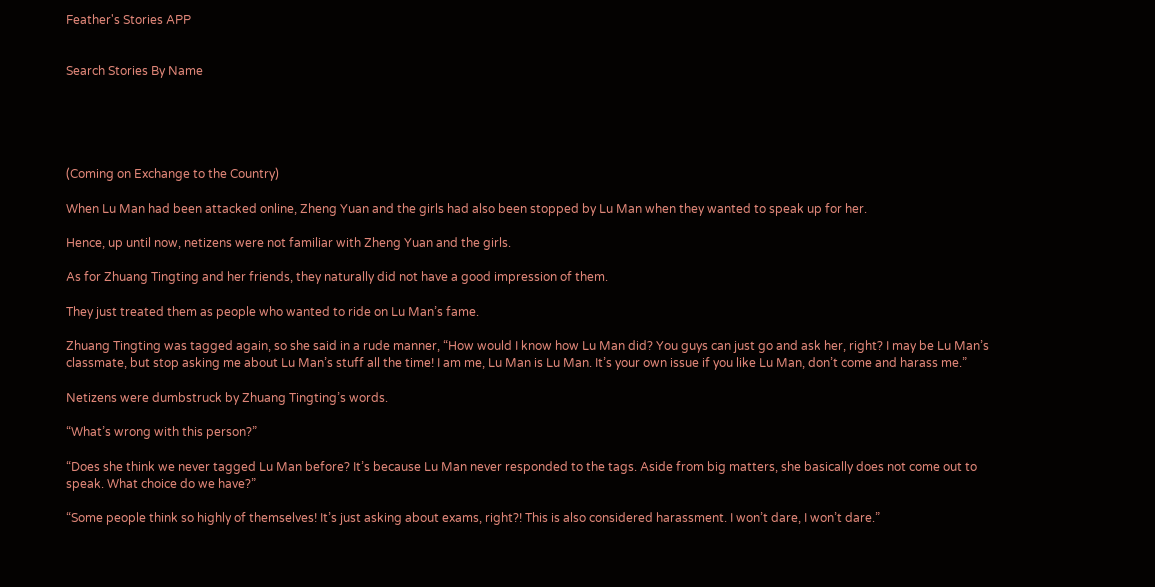Feather's Stories APP


Search Stories By Name





(Coming on Exchange to the Country)

When Lu Man had been attacked online, Zheng Yuan and the girls had also been stopped by Lu Man when they wanted to speak up for her.

Hence, up until now, netizens were not familiar with Zheng Yuan and the girls.

As for Zhuang Tingting and her friends, they naturally did not have a good impression of them.

They just treated them as people who wanted to ride on Lu Man’s fame.

Zhuang Tingting was tagged again, so she said in a rude manner, “How would I know how Lu Man did? You guys can just go and ask her, right? I may be Lu Man’s classmate, but stop asking me about Lu Man’s stuff all the time! I am me, Lu Man is Lu Man. It’s your own issue if you like Lu Man, don’t come and harass me.”

Netizens were dumbstruck by Zhuang Tingting’s words.

“What’s wrong with this person?”

“Does she think we never tagged Lu Man before? It’s because Lu Man never responded to the tags. Aside from big matters, she basically does not come out to speak. What choice do we have?”

“Some people think so highly of themselves! It’s just asking about exams, right?! This is also considered harassment. I won’t dare, I won’t dare.”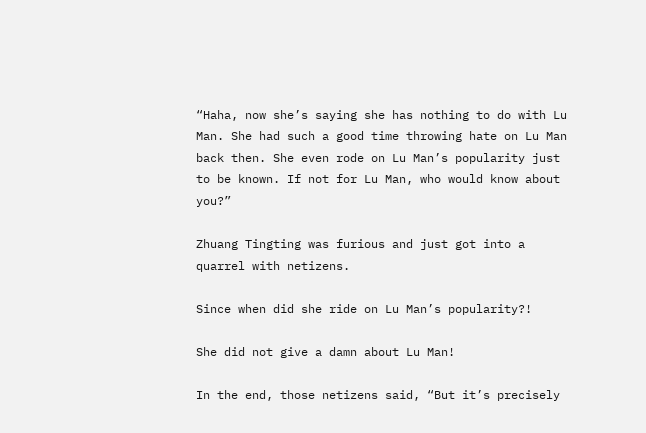“Haha, now she’s saying she has nothing to do with Lu Man. She had such a good time throwing hate on Lu Man back then. She even rode on Lu Man’s popularity just to be known. If not for Lu Man, who would know about you?”

Zhuang Tingting was furious and just got into a quarrel with netizens.

Since when did she ride on Lu Man’s popularity?!

She did not give a damn about Lu Man!

In the end, those netizens said, “But it’s precisely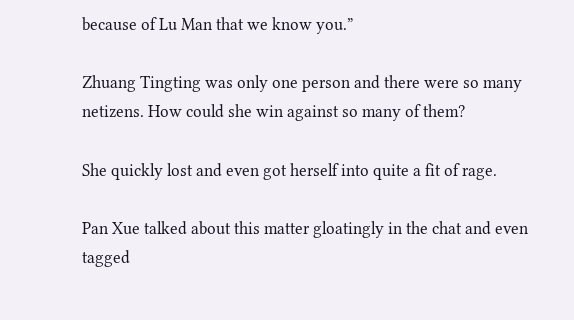because of Lu Man that we know you.”

Zhuang Tingting was only one person and there were so many netizens. How could she win against so many of them?

She quickly lost and even got herself into quite a fit of rage.

Pan Xue talked about this matter gloatingly in the chat and even tagged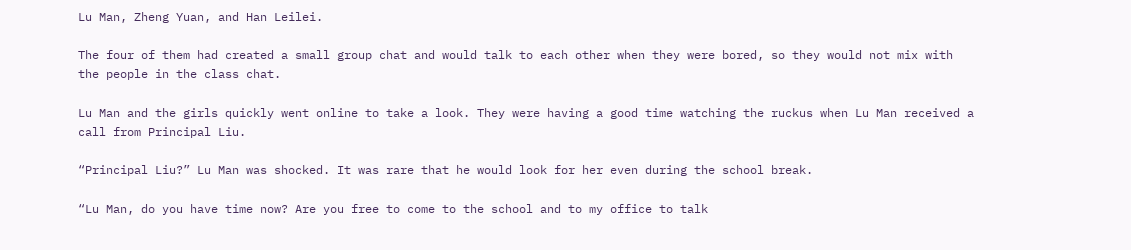Lu Man, Zheng Yuan, and Han Leilei.

The four of them had created a small group chat and would talk to each other when they were bored, so they would not mix with the people in the class chat.

Lu Man and the girls quickly went online to take a look. They were having a good time watching the ruckus when Lu Man received a call from Principal Liu.

“Principal Liu?” Lu Man was shocked. It was rare that he would look for her even during the school break.

“Lu Man, do you have time now? Are you free to come to the school and to my office to talk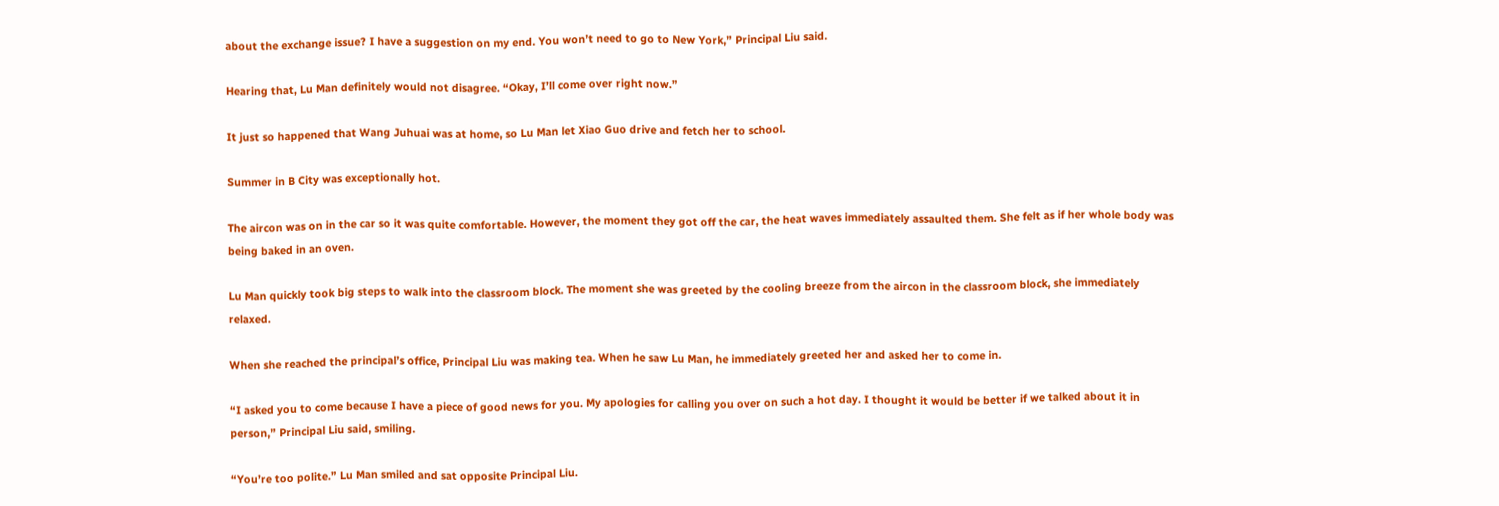about the exchange issue? I have a suggestion on my end. You won’t need to go to New York,” Principal Liu said.

Hearing that, Lu Man definitely would not disagree. “Okay, I’ll come over right now.”

It just so happened that Wang Juhuai was at home, so Lu Man let Xiao Guo drive and fetch her to school.

Summer in B City was exceptionally hot.

The aircon was on in the car so it was quite comfortable. However, the moment they got off the car, the heat waves immediately assaulted them. She felt as if her whole body was being baked in an oven.

Lu Man quickly took big steps to walk into the classroom block. The moment she was greeted by the cooling breeze from the aircon in the classroom block, she immediately relaxed.

When she reached the principal’s office, Principal Liu was making tea. When he saw Lu Man, he immediately greeted her and asked her to come in.

“I asked you to come because I have a piece of good news for you. My apologies for calling you over on such a hot day. I thought it would be better if we talked about it in person,” Principal Liu said, smiling.

“You’re too polite.” Lu Man smiled and sat opposite Principal Liu.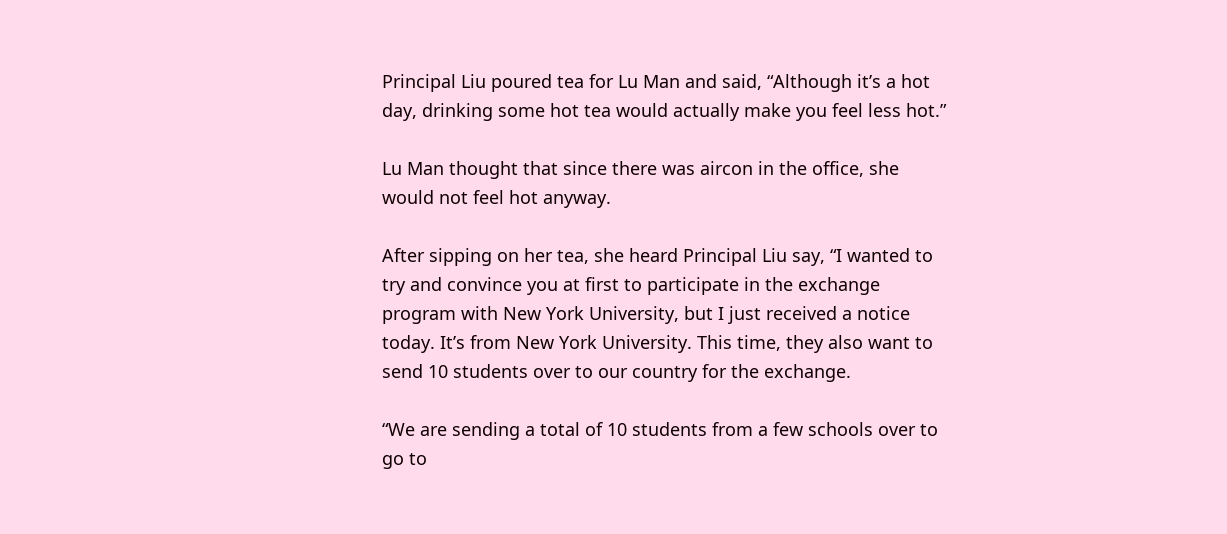Principal Liu poured tea for Lu Man and said, “Although it’s a hot day, drinking some hot tea would actually make you feel less hot.”

Lu Man thought that since there was aircon in the office, she would not feel hot anyway.

After sipping on her tea, she heard Principal Liu say, “I wanted to try and convince you at first to participate in the exchange program with New York University, but I just received a notice today. It’s from New York University. This time, they also want to send 10 students over to our country for the exchange.

“We are sending a total of 10 students from a few schools over to go to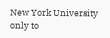New York University only to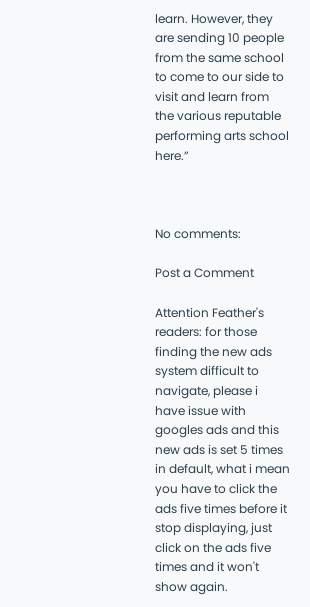learn. However, they are sending 10 people from the same school to come to our side to visit and learn from the various reputable performing arts school here.”



No comments:

Post a Comment

Attention Feather's readers: for those finding the new ads system difficult to navigate, please i have issue with googles ads and this new ads is set 5 times in default, what i mean you have to click the ads five times before it stop displaying, just click on the ads five times and it won't show again.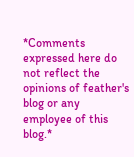*Comments expressed here do not reflect the opinions of feather's blog or any employee of this blog.*